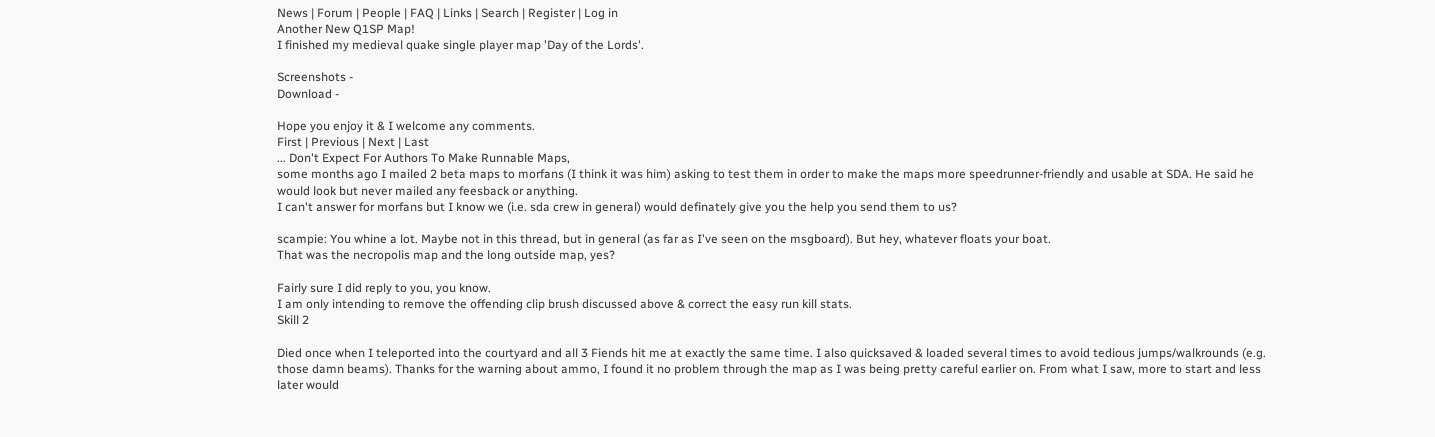News | Forum | People | FAQ | Links | Search | Register | Log in
Another New Q1SP Map!
I finished my medieval quake single player map 'Day of the Lords'.

Screenshots -
Download -

Hope you enjoy it & I welcome any comments.
First | Previous | Next | Last
... Don't Expect For Authors To Make Runnable Maps,
some months ago I mailed 2 beta maps to morfans (I think it was him) asking to test them in order to make the maps more speedrunner-friendly and usable at SDA. He said he would look but never mailed any feesback or anything.
I can't answer for morfans but I know we (i.e. sda crew in general) would definately give you the help you send them to us?

scampie: You whine a lot. Maybe not in this thread, but in general (as far as I've seen on the msgboard). But hey, whatever floats your boat.
That was the necropolis map and the long outside map, yes?

Fairly sure I did reply to you, you know.
I am only intending to remove the offending clip brush discussed above & correct the easy run kill stats.
Skill 2

Died once when I teleported into the courtyard and all 3 Fiends hit me at exactly the same time. I also quicksaved & loaded several times to avoid tedious jumps/walkrounds (e.g. those damn beams). Thanks for the warning about ammo, I found it no problem through the map as I was being pretty careful earlier on. From what I saw, more to start and less later would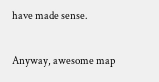have made sense.

Anyway, awesome map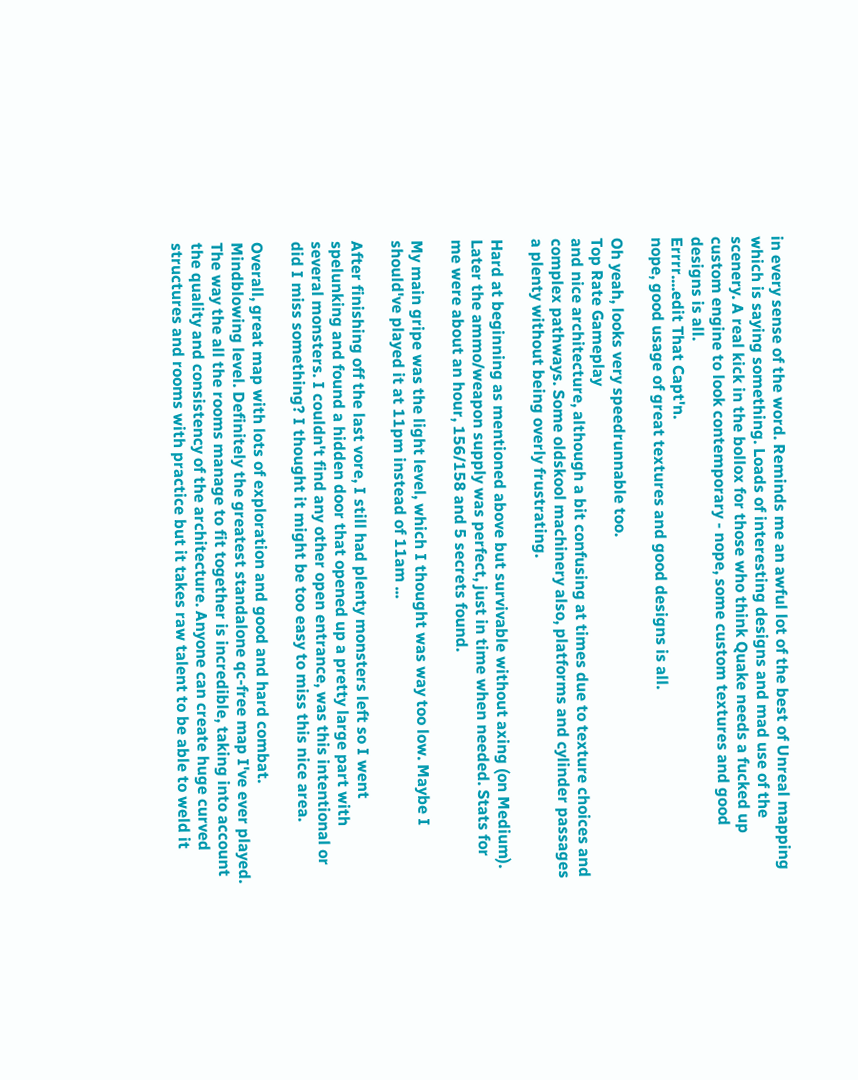in every sense of the word. Reminds me an awful lot of the best of Unreal mapping which is saying something. Loads of interesting designs and mad use of the scenery. A real kick in the bollox for those who think Quake needs a fucked up custom engine to look contemporary - nope, some custom textures and good designs is all.
Errrr....edit That Capt'n.
nope, good usage of great textures and good designs is all.

Oh yeah, looks very speedrunnable too.
Top Rate Gameplay
and nice architecture, although a bit confusing at times due to texture choices and complex pathways. Some oldskool machinery also, platforms and cylinder passages a plenty without being overly frustrating.

Hard at beginning as mentioned above but survivable without axing (on Medium). Later the ammo/weapon supply was perfect, just in time when needed. Stats for me were about an hour, 156/158 and 5 secrets found.

My main gripe was the light level, which I thought was way too low. Maybe I should've played it at 11pm instead of 11am ...

After finishing off the last vore, I still had plenty monsters left so I went spelunking and found a hidden door that opened up a pretty large part with several monsters. I couldn't find any other open entrance, was this intentional or did I miss something? I thought it might be too easy to miss this nice area.

Overall, great map with lots of exploration and good and hard combat.
Mindblowing level. Definitely the greatest standalone qc-free map I've ever played. The way the all the rooms manage to fit together is incredible, taking into account the quality and consistency of the architecture. Anyone can create huge curved structures and rooms with practice but it takes raw talent to be able to weld it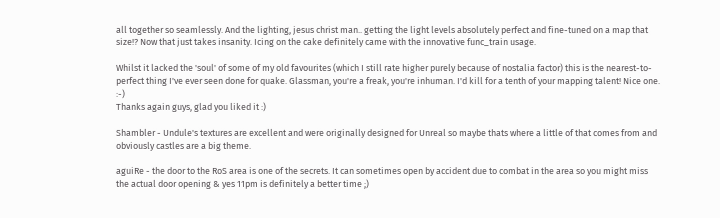all together so seamlessly. And the lighting, jesus christ man.. getting the light levels absolutely perfect and fine-tuned on a map that size!? Now that just takes insanity. Icing on the cake definitely came with the innovative func_train usage.

Whilst it lacked the 'soul' of some of my old favourites (which I still rate higher purely because of nostalia factor) this is the nearest-to-perfect thing I've ever seen done for quake. Glassman, you're a freak, you're inhuman. I'd kill for a tenth of your mapping talent! Nice one. :-)
Thanks again guys, glad you liked it :)

Shambler - Undule's textures are excellent and were originally designed for Unreal so maybe thats where a little of that comes from and obviously castles are a big theme.

aguiRe - the door to the RoS area is one of the secrets. It can sometimes open by accident due to combat in the area so you might miss the actual door opening & yes 11pm is definitely a better time ;)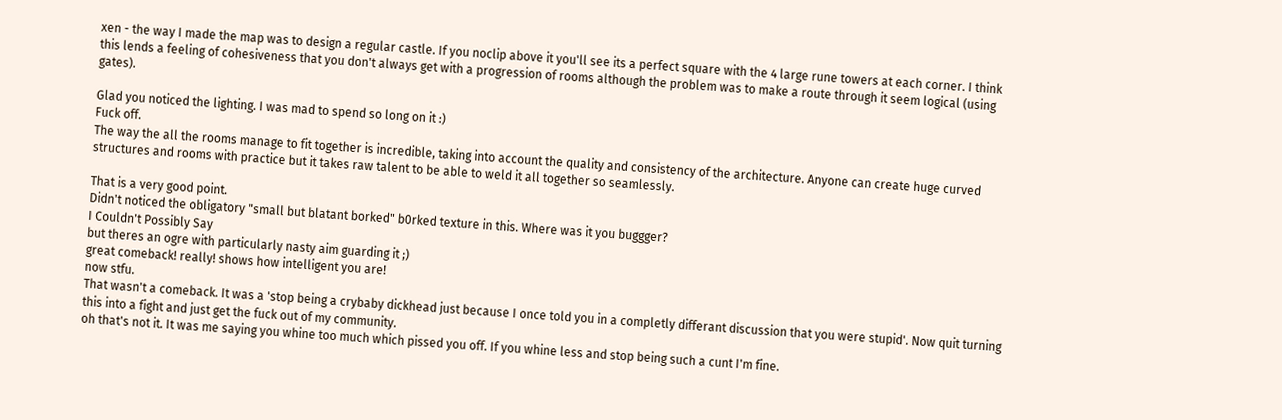xen - the way I made the map was to design a regular castle. If you noclip above it you'll see its a perfect square with the 4 large rune towers at each corner. I think this lends a feeling of cohesiveness that you don't always get with a progression of rooms although the problem was to make a route through it seem logical (using gates).

Glad you noticed the lighting. I was mad to spend so long on it :)
Fuck off.
The way the all the rooms manage to fit together is incredible, taking into account the quality and consistency of the architecture. Anyone can create huge curved structures and rooms with practice but it takes raw talent to be able to weld it all together so seamlessly.

That is a very good point.
Didn't noticed the obligatory "small but blatant borked" b0rked texture in this. Where was it you buggger?
I Couldn't Possibly Say
but theres an ogre with particularly nasty aim guarding it ;)
great comeback! really! shows how intelligent you are!
now stfu.
That wasn't a comeback. It was a 'stop being a crybaby dickhead just because I once told you in a completly differant discussion that you were stupid'. Now quit turning this into a fight and just get the fuck out of my community.
oh that's not it. It was me saying you whine too much which pissed you off. If you whine less and stop being such a cunt I'm fine.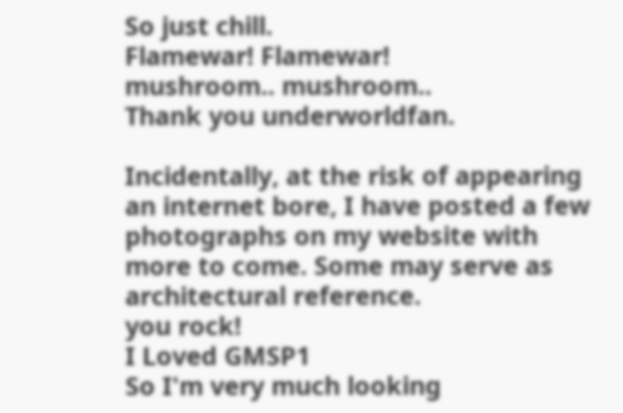So just chill.
Flamewar! Flamewar!
mushroom.. mushroom..
Thank you underworldfan.

Incidentally, at the risk of appearing an internet bore, I have posted a few photographs on my website with more to come. Some may serve as architectural reference.
you rock!
I Loved GMSP1
So I'm very much looking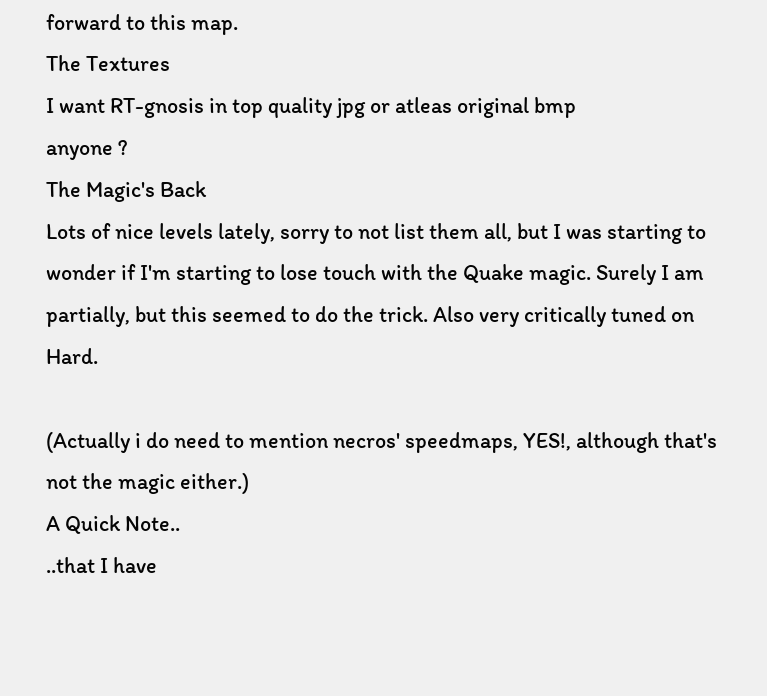forward to this map.
The Textures
I want RT-gnosis in top quality jpg or atleas original bmp
anyone ?
The Magic's Back
Lots of nice levels lately, sorry to not list them all, but I was starting to wonder if I'm starting to lose touch with the Quake magic. Surely I am partially, but this seemed to do the trick. Also very critically tuned on Hard.

(Actually i do need to mention necros' speedmaps, YES!, although that's not the magic either.)
A Quick Note..
..that I have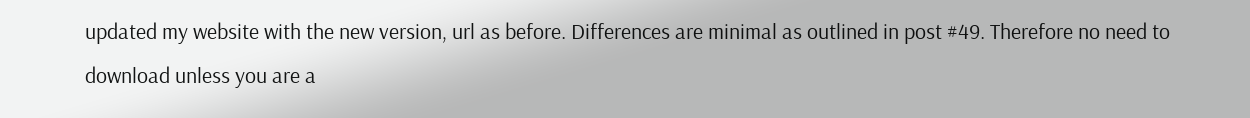updated my website with the new version, url as before. Differences are minimal as outlined in post #49. Therefore no need to download unless you are a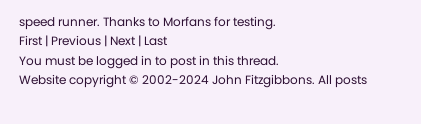speed runner. Thanks to Morfans for testing.
First | Previous | Next | Last
You must be logged in to post in this thread.
Website copyright © 2002-2024 John Fitzgibbons. All posts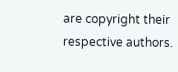are copyright their respective authors.